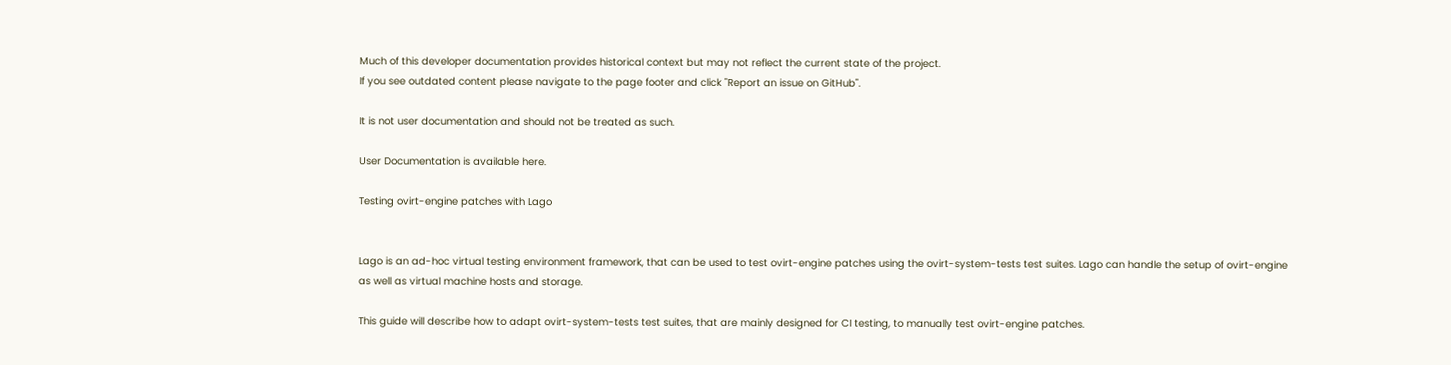Much of this developer documentation provides historical context but may not reflect the current state of the project.
If you see outdated content please navigate to the page footer and click "Report an issue on GitHub".

It is not user documentation and should not be treated as such.

User Documentation is available here.

Testing ovirt-engine patches with Lago


Lago is an ad-hoc virtual testing environment framework, that can be used to test ovirt-engine patches using the ovirt-system-tests test suites. Lago can handle the setup of ovirt-engine as well as virtual machine hosts and storage.

This guide will describe how to adapt ovirt-system-tests test suites, that are mainly designed for CI testing, to manually test ovirt-engine patches.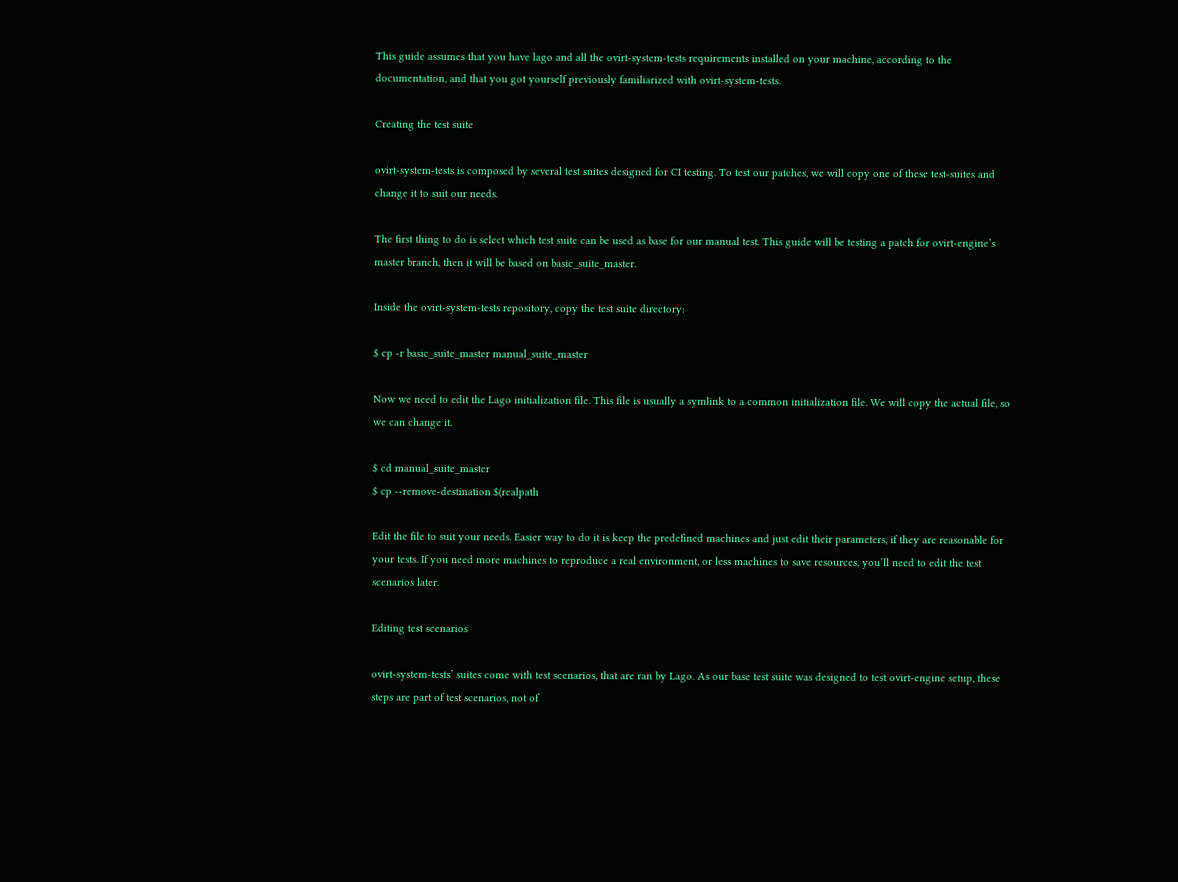This guide assumes that you have lago and all the ovirt-system-tests requirements installed on your machine, according to the documentation, and that you got yourself previously familiarized with ovirt-system-tests.

Creating the test suite

ovirt-system-tests is composed by several test suites designed for CI testing. To test our patches, we will copy one of these test-suites and change it to suit our needs.

The first thing to do is select which test suite can be used as base for our manual test. This guide will be testing a patch for ovirt-engine’s master branch, then it will be based on basic_suite_master.

Inside the ovirt-system-tests repository, copy the test suite directory:

$ cp -r basic_suite_master manual_suite_master

Now we need to edit the Lago initialization file. This file is usually a symlink to a common initialization file. We will copy the actual file, so we can change it.

$ cd manual_suite_master
$ cp --remove-destination $(realpath

Edit the file to suit your needs. Easier way to do it is keep the predefined machines and just edit their parameters, if they are reasonable for your tests. If you need more machines to reproduce a real environment, or less machines to save resources, you’ll need to edit the test scenarios later.

Editing test scenarios

ovirt-system-tests’ suites come with test scenarios, that are ran by Lago. As our base test suite was designed to test ovirt-engine setup, these steps are part of test scenarios, not of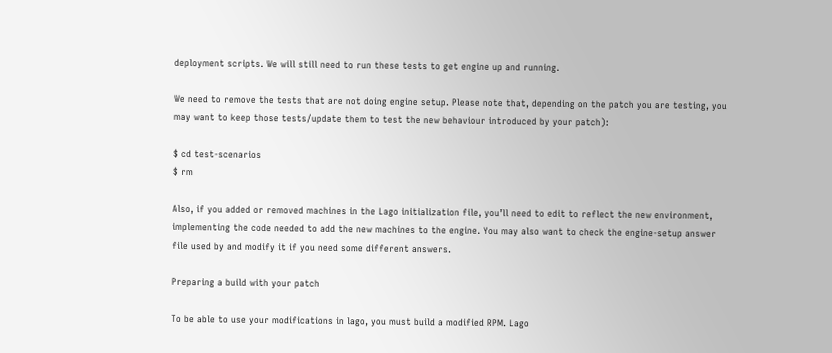deployment scripts. We will still need to run these tests to get engine up and running.

We need to remove the tests that are not doing engine setup. Please note that, depending on the patch you are testing, you may want to keep those tests/update them to test the new behaviour introduced by your patch):

$ cd test-scenarios
$ rm

Also, if you added or removed machines in the Lago initialization file, you’ll need to edit to reflect the new environment, implementing the code needed to add the new machines to the engine. You may also want to check the engine-setup answer file used by and modify it if you need some different answers.

Preparing a build with your patch

To be able to use your modifications in lago, you must build a modified RPM. Lago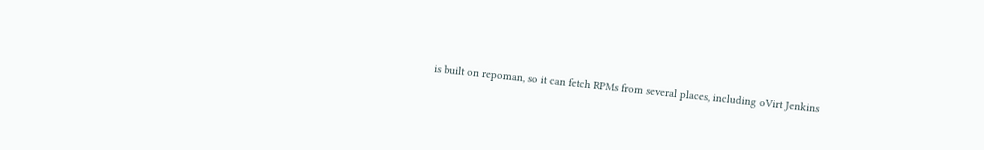is built on repoman, so it can fetch RPMs from several places, including oVirt Jenkins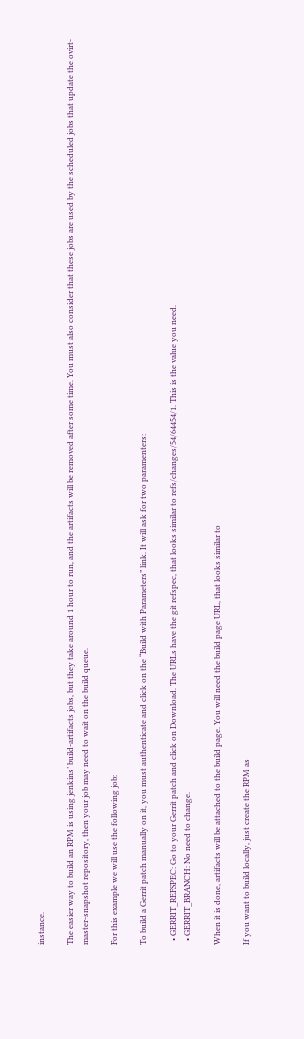instance.

The easier way to build an RPM is using jenkins’ build-artifacts jobs, but they take around 1 hour to run, and the artifacts will be removed after some time. You must also consider that these jobs are used by the scheduled jobs that update the ovirt-master-snapshot repository, then your job may need to wait on the build queue.

For this example we will use the following job:

To build a Gerrit patch manually on it, you must authenticate and click on the “Build with Parameters” link. It will ask for two paramenters:

  • GERRIT_REFSPEC: Go to your Gerrit patch and click on Download. The URLs have the git refspec, that looks similar to refs/changes/54/64454/1. This is the value you need.
  • GERRIT_BRANCH: No need to change.

When it is done, artifacts will be attached to the build page. You will need the build page URL, that looks similar to

If you want to build locally, just create the RPM as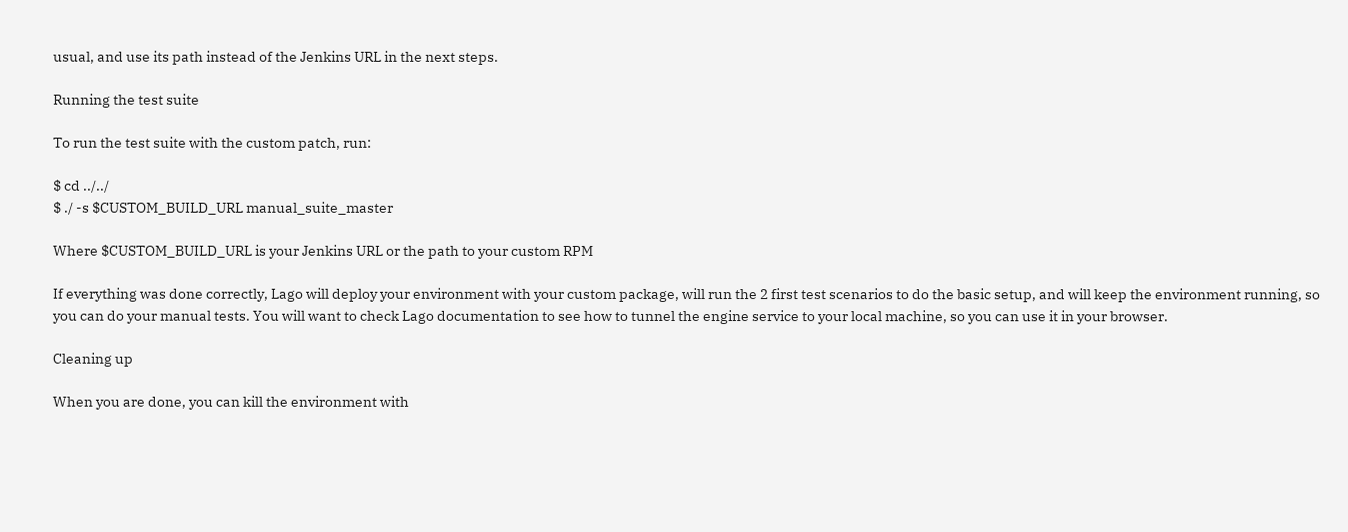usual, and use its path instead of the Jenkins URL in the next steps.

Running the test suite

To run the test suite with the custom patch, run:

$ cd ../../
$ ./ -s $CUSTOM_BUILD_URL manual_suite_master

Where $CUSTOM_BUILD_URL is your Jenkins URL or the path to your custom RPM

If everything was done correctly, Lago will deploy your environment with your custom package, will run the 2 first test scenarios to do the basic setup, and will keep the environment running, so you can do your manual tests. You will want to check Lago documentation to see how to tunnel the engine service to your local machine, so you can use it in your browser.

Cleaning up

When you are done, you can kill the environment with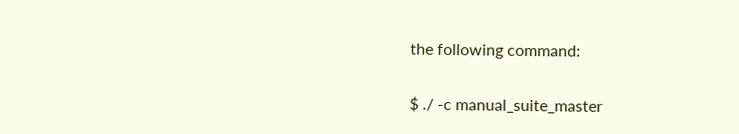the following command:

$ ./ -c manual_suite_master